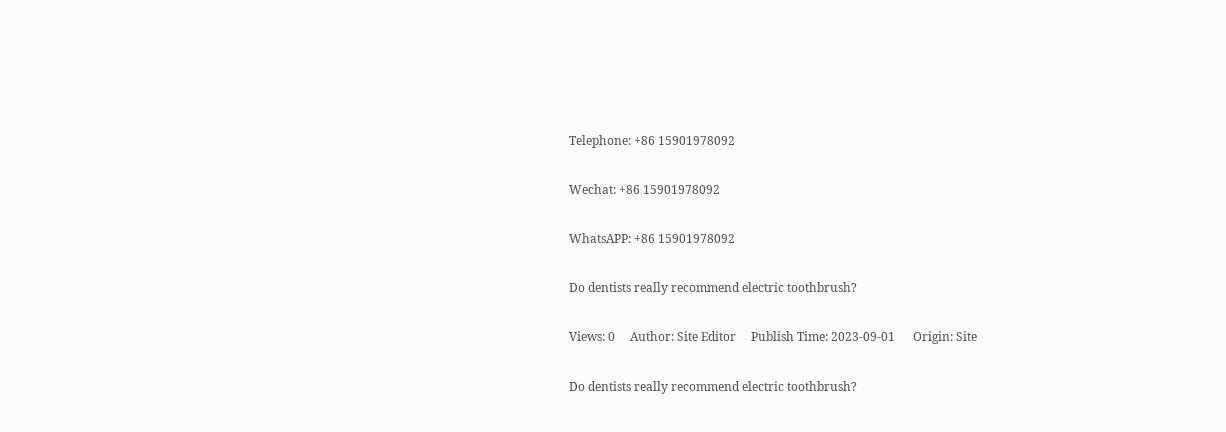Telephone: +86 15901978092

Wechat: +86 15901978092

WhatsAPP: +86 15901978092

Do dentists really recommend electric toothbrush?

Views: 0     Author: Site Editor     Publish Time: 2023-09-01      Origin: Site

Do dentists really recommend electric toothbrush?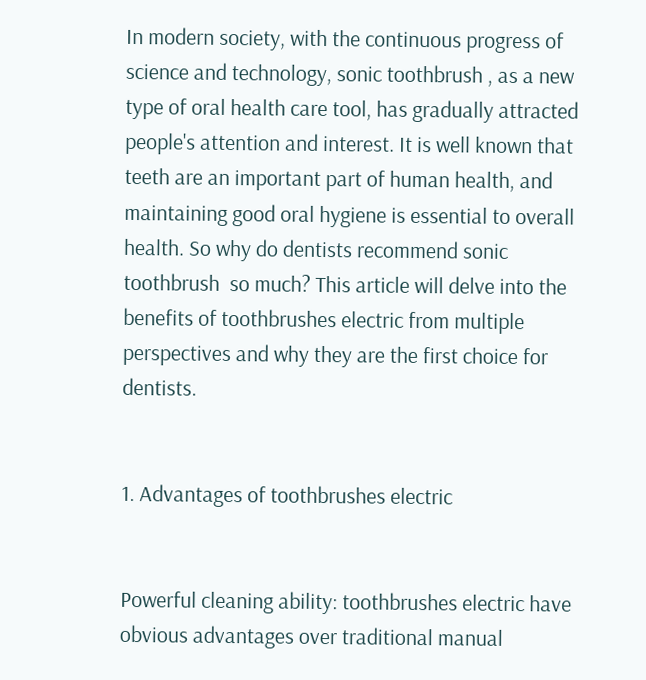In modern society, with the continuous progress of science and technology, sonic toothbrush , as a new type of oral health care tool, has gradually attracted people's attention and interest. It is well known that teeth are an important part of human health, and maintaining good oral hygiene is essential to overall health. So why do dentists recommend sonic toothbrush  so much? This article will delve into the benefits of toothbrushes electric from multiple perspectives and why they are the first choice for dentists.


1. Advantages of toothbrushes electric


Powerful cleaning ability: toothbrushes electric have obvious advantages over traditional manual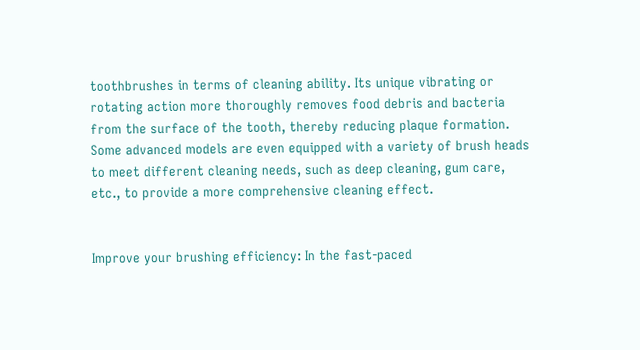toothbrushes in terms of cleaning ability. Its unique vibrating or rotating action more thoroughly removes food debris and bacteria from the surface of the tooth, thereby reducing plaque formation. Some advanced models are even equipped with a variety of brush heads to meet different cleaning needs, such as deep cleaning, gum care, etc., to provide a more comprehensive cleaning effect.


Improve your brushing efficiency: In the fast-paced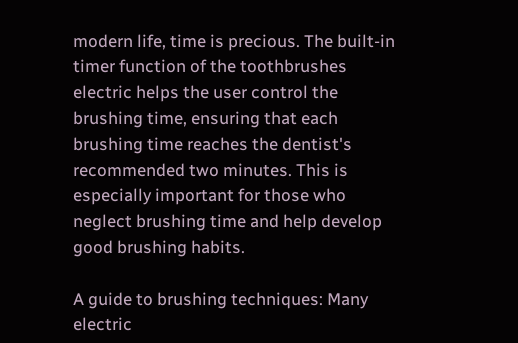modern life, time is precious. The built-in timer function of the toothbrushes electric helps the user control the brushing time, ensuring that each brushing time reaches the dentist's recommended two minutes. This is especially important for those who neglect brushing time and help develop good brushing habits.

A guide to brushing techniques: Many electric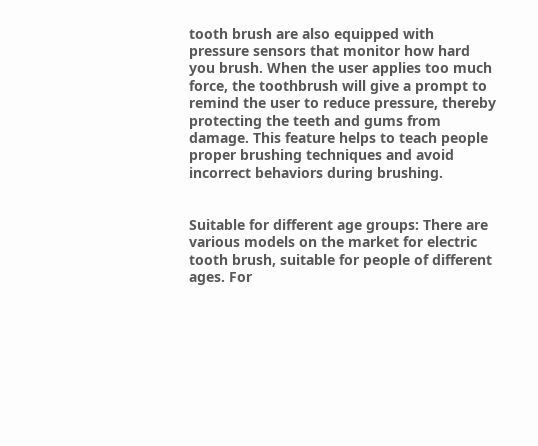tooth brush are also equipped with pressure sensors that monitor how hard you brush. When the user applies too much force, the toothbrush will give a prompt to remind the user to reduce pressure, thereby protecting the teeth and gums from damage. This feature helps to teach people proper brushing techniques and avoid incorrect behaviors during brushing.


Suitable for different age groups: There are various models on the market for electric tooth brush, suitable for people of different ages. For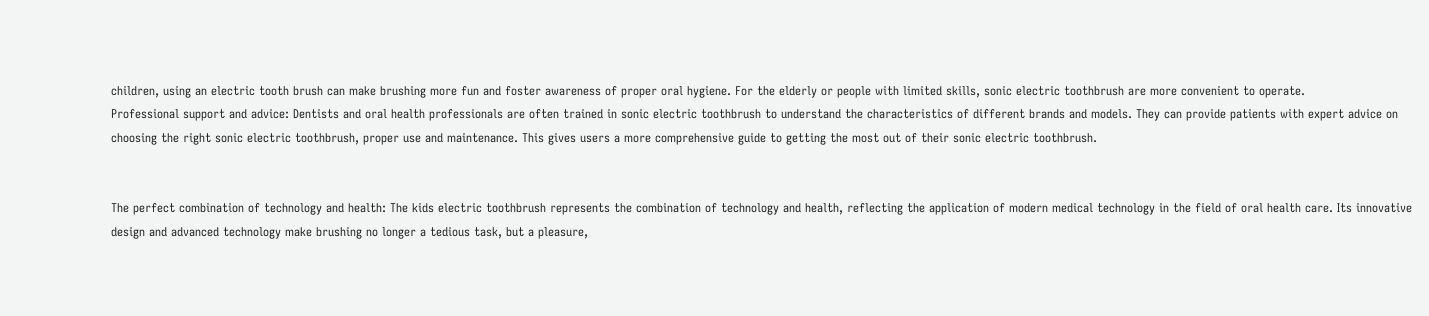children, using an electric tooth brush can make brushing more fun and foster awareness of proper oral hygiene. For the elderly or people with limited skills, sonic electric toothbrush are more convenient to operate.
Professional support and advice: Dentists and oral health professionals are often trained in sonic electric toothbrush to understand the characteristics of different brands and models. They can provide patients with expert advice on choosing the right sonic electric toothbrush, proper use and maintenance. This gives users a more comprehensive guide to getting the most out of their sonic electric toothbrush.


The perfect combination of technology and health: The kids electric toothbrush represents the combination of technology and health, reflecting the application of modern medical technology in the field of oral health care. Its innovative design and advanced technology make brushing no longer a tedious task, but a pleasure,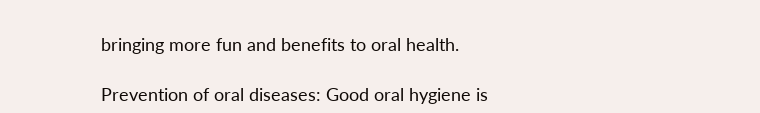bringing more fun and benefits to oral health.

Prevention of oral diseases: Good oral hygiene is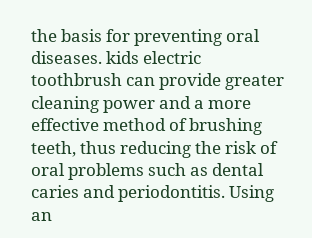the basis for preventing oral diseases. kids electric toothbrush can provide greater cleaning power and a more effective method of brushing teeth, thus reducing the risk of oral problems such as dental caries and periodontitis. Using an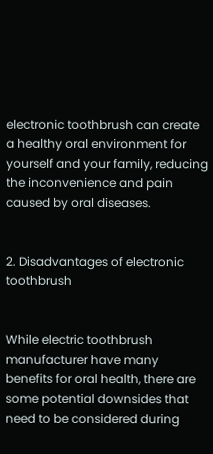electronic toothbrush can create a healthy oral environment for yourself and your family, reducing the inconvenience and pain caused by oral diseases.


2. Disadvantages of electronic toothbrush


While electric toothbrush manufacturer have many benefits for oral health, there are some potential downsides that need to be considered during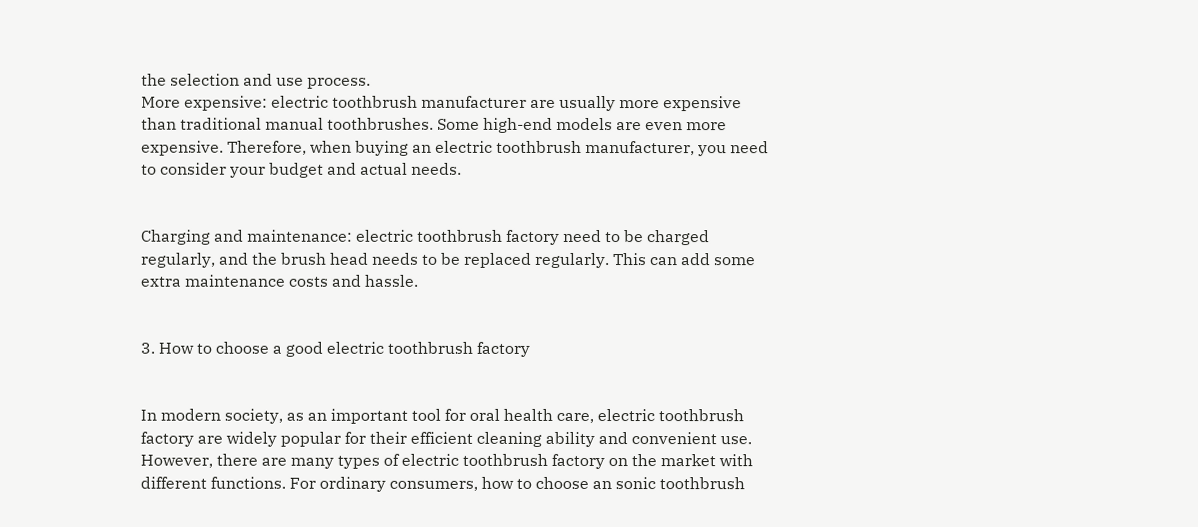the selection and use process.
More expensive: electric toothbrush manufacturer are usually more expensive than traditional manual toothbrushes. Some high-end models are even more expensive. Therefore, when buying an electric toothbrush manufacturer, you need to consider your budget and actual needs.


Charging and maintenance: electric toothbrush factory need to be charged regularly, and the brush head needs to be replaced regularly. This can add some extra maintenance costs and hassle.


3. How to choose a good electric toothbrush factory


In modern society, as an important tool for oral health care, electric toothbrush factory are widely popular for their efficient cleaning ability and convenient use. However, there are many types of electric toothbrush factory on the market with different functions. For ordinary consumers, how to choose an sonic toothbrush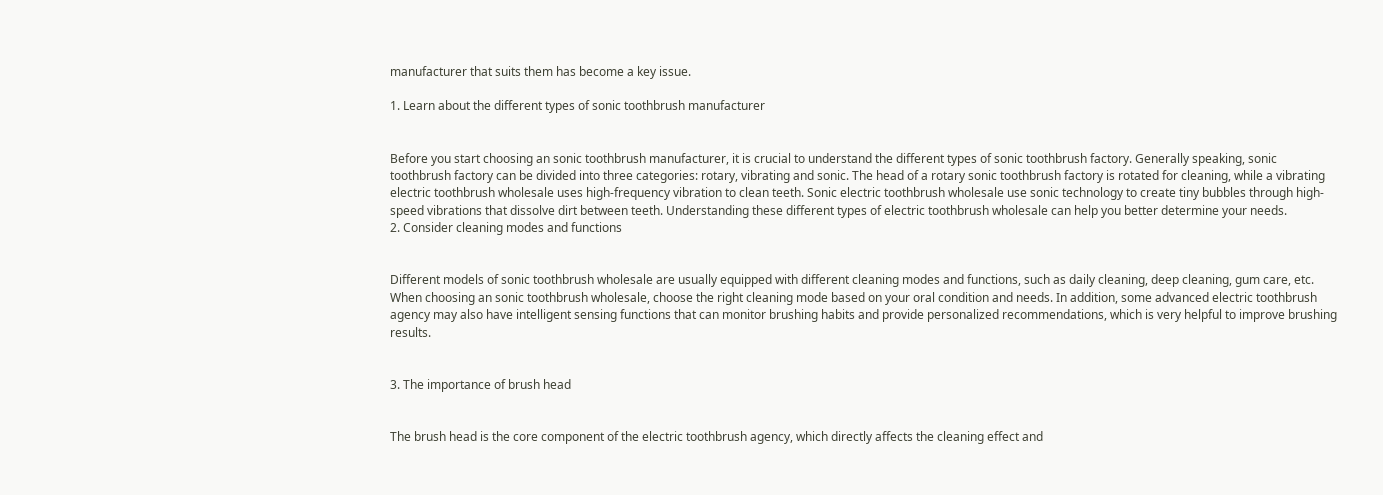manufacturer that suits them has become a key issue.

1. Learn about the different types of sonic toothbrush manufacturer


Before you start choosing an sonic toothbrush manufacturer, it is crucial to understand the different types of sonic toothbrush factory. Generally speaking, sonic toothbrush factory can be divided into three categories: rotary, vibrating and sonic. The head of a rotary sonic toothbrush factory is rotated for cleaning, while a vibrating electric toothbrush wholesale uses high-frequency vibration to clean teeth. Sonic electric toothbrush wholesale use sonic technology to create tiny bubbles through high-speed vibrations that dissolve dirt between teeth. Understanding these different types of electric toothbrush wholesale can help you better determine your needs.
2. Consider cleaning modes and functions


Different models of sonic toothbrush wholesale are usually equipped with different cleaning modes and functions, such as daily cleaning, deep cleaning, gum care, etc. When choosing an sonic toothbrush wholesale, choose the right cleaning mode based on your oral condition and needs. In addition, some advanced electric toothbrush agency may also have intelligent sensing functions that can monitor brushing habits and provide personalized recommendations, which is very helpful to improve brushing results.


3. The importance of brush head


The brush head is the core component of the electric toothbrush agency, which directly affects the cleaning effect and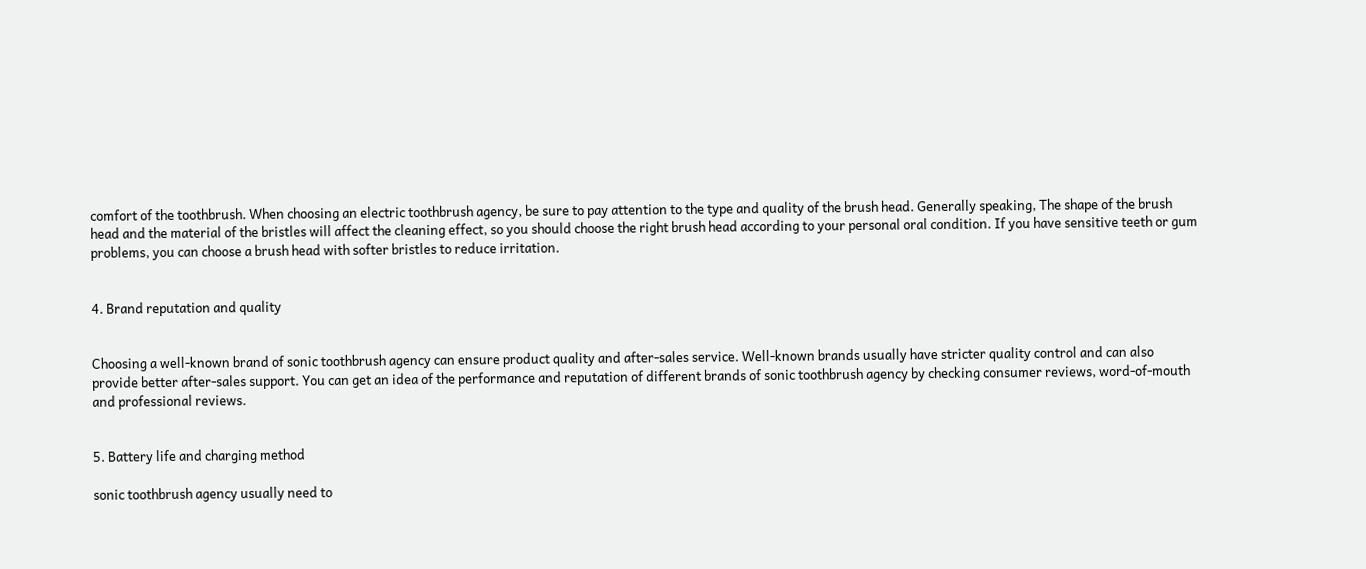comfort of the toothbrush. When choosing an electric toothbrush agency, be sure to pay attention to the type and quality of the brush head. Generally speaking, The shape of the brush head and the material of the bristles will affect the cleaning effect, so you should choose the right brush head according to your personal oral condition. If you have sensitive teeth or gum problems, you can choose a brush head with softer bristles to reduce irritation.


4. Brand reputation and quality


Choosing a well-known brand of sonic toothbrush agency can ensure product quality and after-sales service. Well-known brands usually have stricter quality control and can also provide better after-sales support. You can get an idea of the performance and reputation of different brands of sonic toothbrush agency by checking consumer reviews, word-of-mouth and professional reviews.


5. Battery life and charging method

sonic toothbrush agency usually need to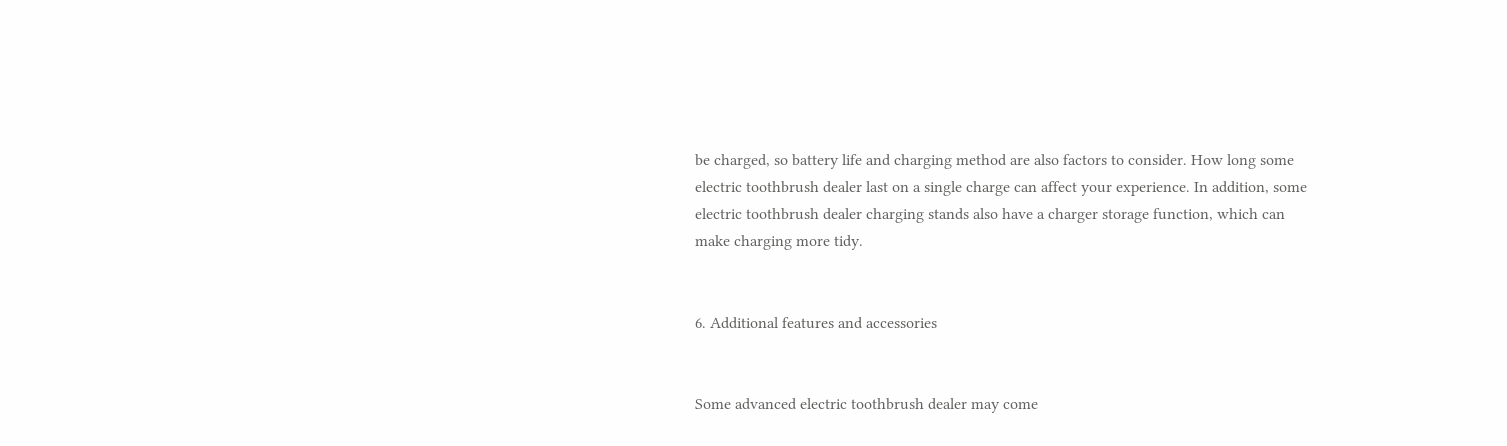be charged, so battery life and charging method are also factors to consider. How long some electric toothbrush dealer last on a single charge can affect your experience. In addition, some electric toothbrush dealer charging stands also have a charger storage function, which can make charging more tidy.


6. Additional features and accessories


Some advanced electric toothbrush dealer may come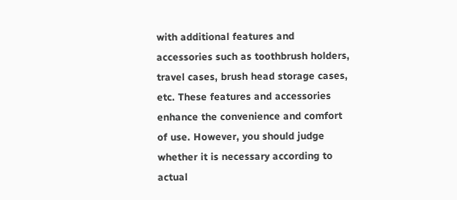with additional features and accessories such as toothbrush holders, travel cases, brush head storage cases, etc. These features and accessories enhance the convenience and comfort of use. However, you should judge whether it is necessary according to actual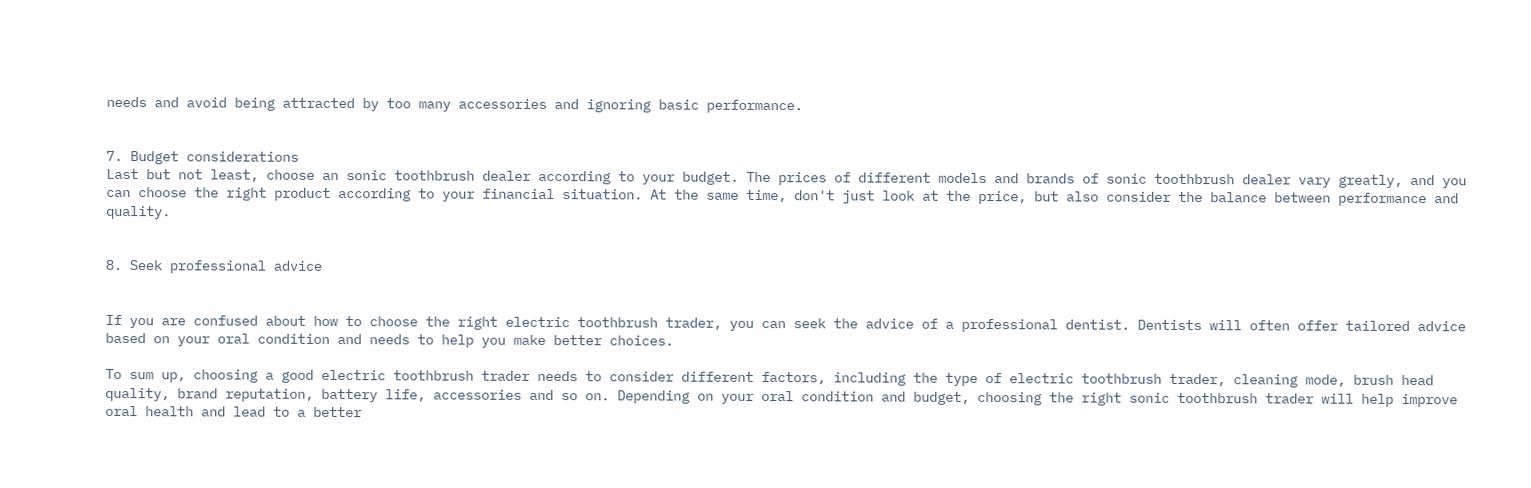needs and avoid being attracted by too many accessories and ignoring basic performance.


7. Budget considerations
Last but not least, choose an sonic toothbrush dealer according to your budget. The prices of different models and brands of sonic toothbrush dealer vary greatly, and you can choose the right product according to your financial situation. At the same time, don't just look at the price, but also consider the balance between performance and quality.


8. Seek professional advice


If you are confused about how to choose the right electric toothbrush trader, you can seek the advice of a professional dentist. Dentists will often offer tailored advice based on your oral condition and needs to help you make better choices.

To sum up, choosing a good electric toothbrush trader needs to consider different factors, including the type of electric toothbrush trader, cleaning mode, brush head quality, brand reputation, battery life, accessories and so on. Depending on your oral condition and budget, choosing the right sonic toothbrush trader will help improve oral health and lead to a better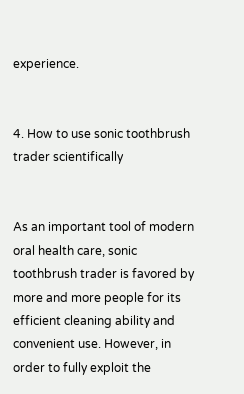experience.


4. How to use sonic toothbrush trader scientifically


As an important tool of modern oral health care, sonic toothbrush trader is favored by more and more people for its efficient cleaning ability and convenient use. However, in order to fully exploit the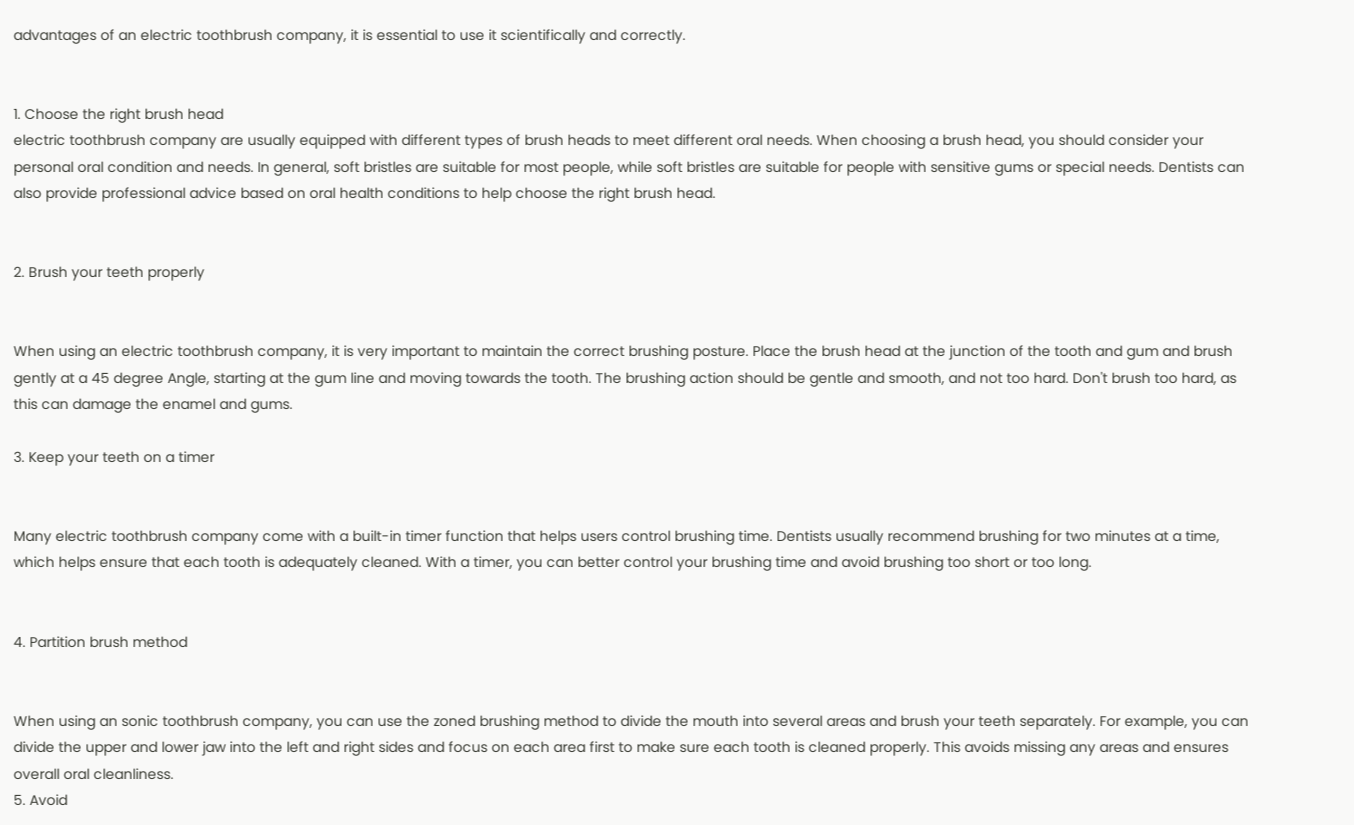advantages of an electric toothbrush company, it is essential to use it scientifically and correctly.


1. Choose the right brush head
electric toothbrush company are usually equipped with different types of brush heads to meet different oral needs. When choosing a brush head, you should consider your personal oral condition and needs. In general, soft bristles are suitable for most people, while soft bristles are suitable for people with sensitive gums or special needs. Dentists can also provide professional advice based on oral health conditions to help choose the right brush head.


2. Brush your teeth properly


When using an electric toothbrush company, it is very important to maintain the correct brushing posture. Place the brush head at the junction of the tooth and gum and brush gently at a 45 degree Angle, starting at the gum line and moving towards the tooth. The brushing action should be gentle and smooth, and not too hard. Don't brush too hard, as this can damage the enamel and gums.

3. Keep your teeth on a timer


Many electric toothbrush company come with a built-in timer function that helps users control brushing time. Dentists usually recommend brushing for two minutes at a time, which helps ensure that each tooth is adequately cleaned. With a timer, you can better control your brushing time and avoid brushing too short or too long.


4. Partition brush method


When using an sonic toothbrush company, you can use the zoned brushing method to divide the mouth into several areas and brush your teeth separately. For example, you can divide the upper and lower jaw into the left and right sides and focus on each area first to make sure each tooth is cleaned properly. This avoids missing any areas and ensures overall oral cleanliness.
5. Avoid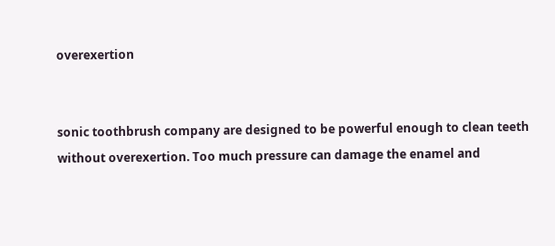overexertion


sonic toothbrush company are designed to be powerful enough to clean teeth without overexertion. Too much pressure can damage the enamel and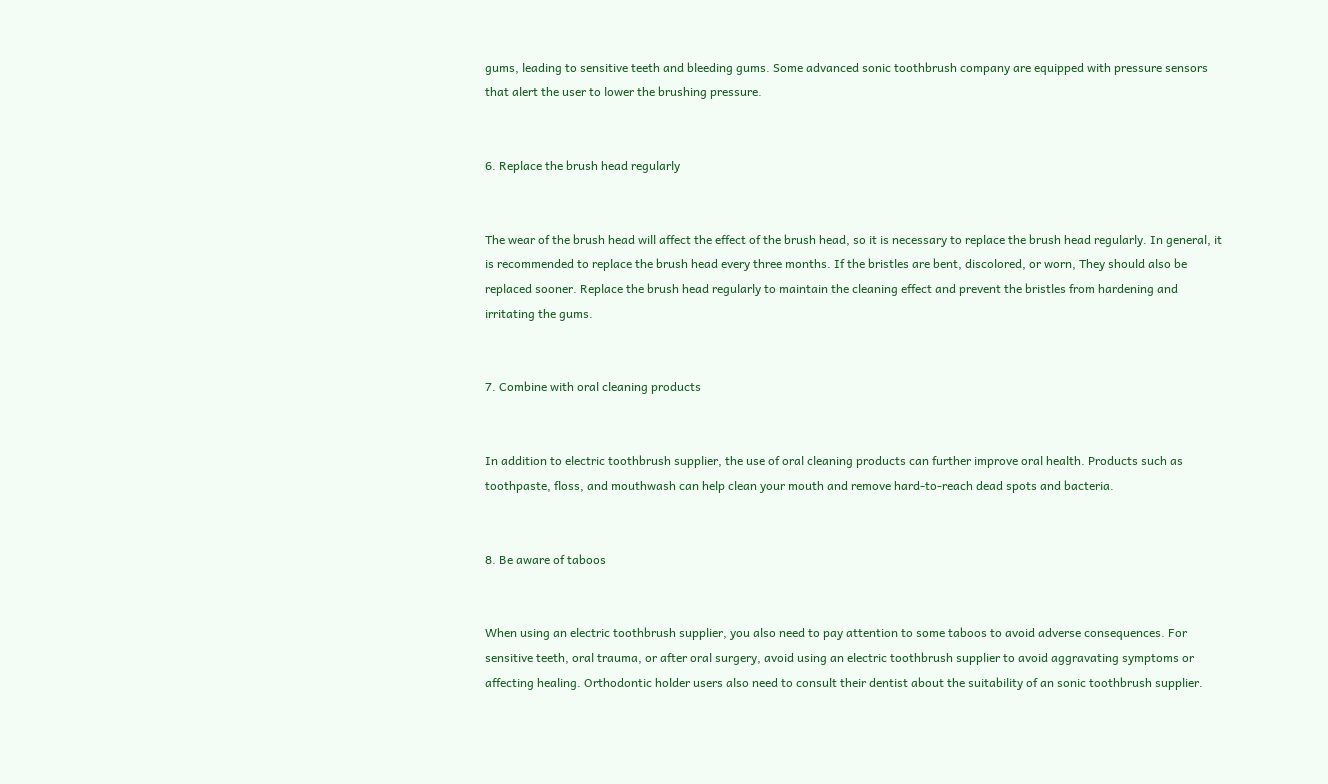gums, leading to sensitive teeth and bleeding gums. Some advanced sonic toothbrush company are equipped with pressure sensors that alert the user to lower the brushing pressure.


6. Replace the brush head regularly


The wear of the brush head will affect the effect of the brush head, so it is necessary to replace the brush head regularly. In general, it is recommended to replace the brush head every three months. If the bristles are bent, discolored, or worn, They should also be replaced sooner. Replace the brush head regularly to maintain the cleaning effect and prevent the bristles from hardening and irritating the gums.


7. Combine with oral cleaning products


In addition to electric toothbrush supplier, the use of oral cleaning products can further improve oral health. Products such as toothpaste, floss, and mouthwash can help clean your mouth and remove hard-to-reach dead spots and bacteria.


8. Be aware of taboos


When using an electric toothbrush supplier, you also need to pay attention to some taboos to avoid adverse consequences. For sensitive teeth, oral trauma, or after oral surgery, avoid using an electric toothbrush supplier to avoid aggravating symptoms or affecting healing. Orthodontic holder users also need to consult their dentist about the suitability of an sonic toothbrush supplier.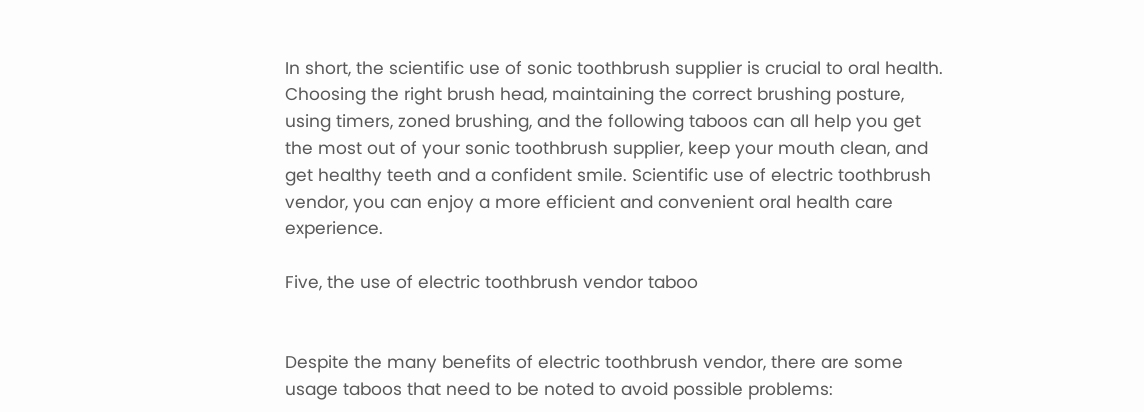In short, the scientific use of sonic toothbrush supplier is crucial to oral health. Choosing the right brush head, maintaining the correct brushing posture, using timers, zoned brushing, and the following taboos can all help you get the most out of your sonic toothbrush supplier, keep your mouth clean, and get healthy teeth and a confident smile. Scientific use of electric toothbrush vendor, you can enjoy a more efficient and convenient oral health care experience.

Five, the use of electric toothbrush vendor taboo


Despite the many benefits of electric toothbrush vendor, there are some usage taboos that need to be noted to avoid possible problems: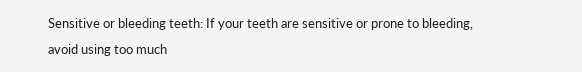Sensitive or bleeding teeth: If your teeth are sensitive or prone to bleeding, avoid using too much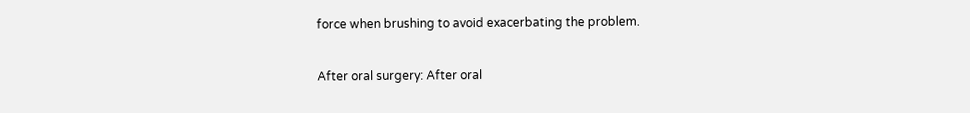force when brushing to avoid exacerbating the problem.


After oral surgery: After oral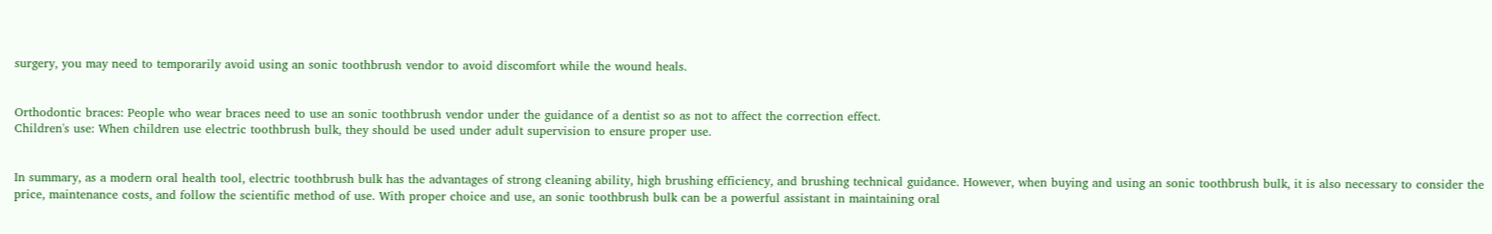surgery, you may need to temporarily avoid using an sonic toothbrush vendor to avoid discomfort while the wound heals.


Orthodontic braces: People who wear braces need to use an sonic toothbrush vendor under the guidance of a dentist so as not to affect the correction effect.
Children's use: When children use electric toothbrush bulk, they should be used under adult supervision to ensure proper use.


In summary, as a modern oral health tool, electric toothbrush bulk has the advantages of strong cleaning ability, high brushing efficiency, and brushing technical guidance. However, when buying and using an sonic toothbrush bulk, it is also necessary to consider the price, maintenance costs, and follow the scientific method of use. With proper choice and use, an sonic toothbrush bulk can be a powerful assistant in maintaining oral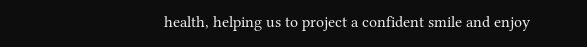health, helping us to project a confident smile and enjoy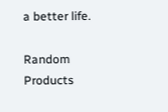a better life.

Random Products